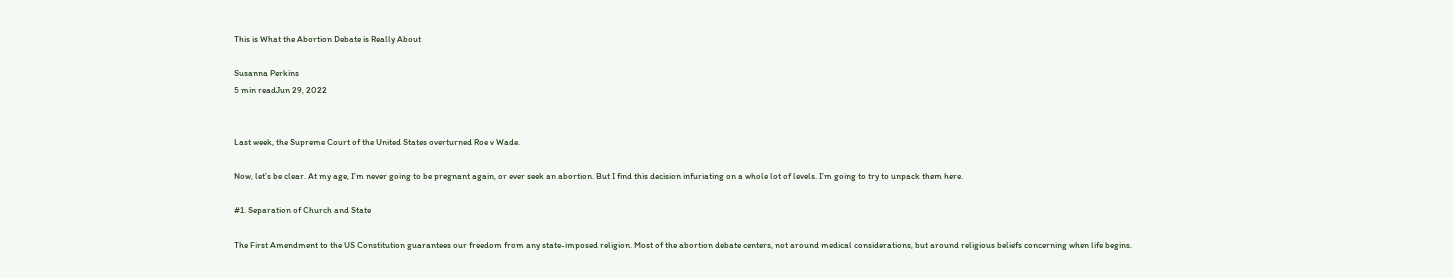This is What the Abortion Debate is Really About

Susanna Perkins
5 min readJun 29, 2022


Last week, the Supreme Court of the United States overturned Roe v Wade.

Now, let’s be clear. At my age, I’m never going to be pregnant again, or ever seek an abortion. But I find this decision infuriating on a whole lot of levels. I’m going to try to unpack them here.

#1. Separation of Church and State

The First Amendment to the US Constitution guarantees our freedom from any state-imposed religion. Most of the abortion debate centers, not around medical considerations, but around religious beliefs concerning when life begins.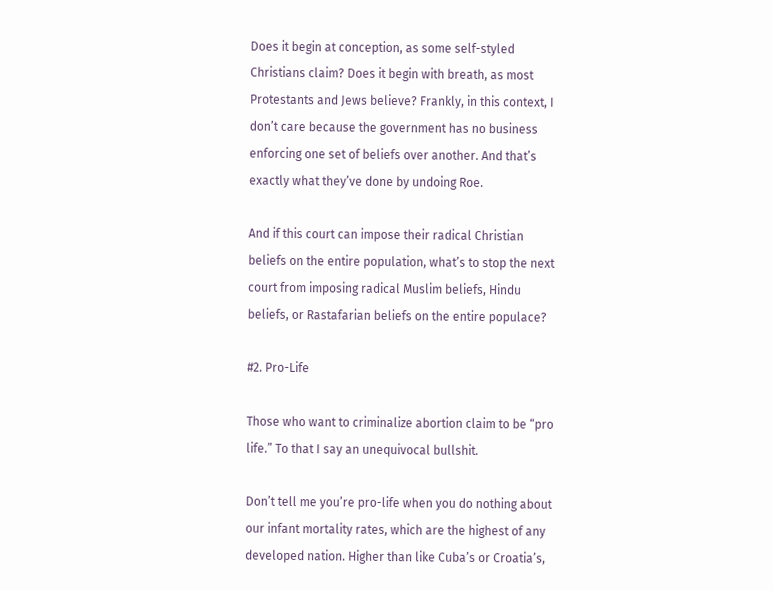Does it begin at conception, as some self-styled Christians claim? Does it begin with breath, as most Protestants and Jews believe? Frankly, in this context, I don’t care because the government has no business enforcing one set of beliefs over another. And that’s exactly what they’ve done by undoing Roe.

And if this court can impose their radical Christian beliefs on the entire population, what’s to stop the next court from imposing radical Muslim beliefs, Hindu beliefs, or Rastafarian beliefs on the entire populace?

#2. Pro-Life

Those who want to criminalize abortion claim to be “pro life.” To that I say an unequivocal bullshit.

Don’t tell me you’re pro-life when you do nothing about our infant mortality rates, which are the highest of any developed nation. Higher than like Cuba’s or Croatia’s,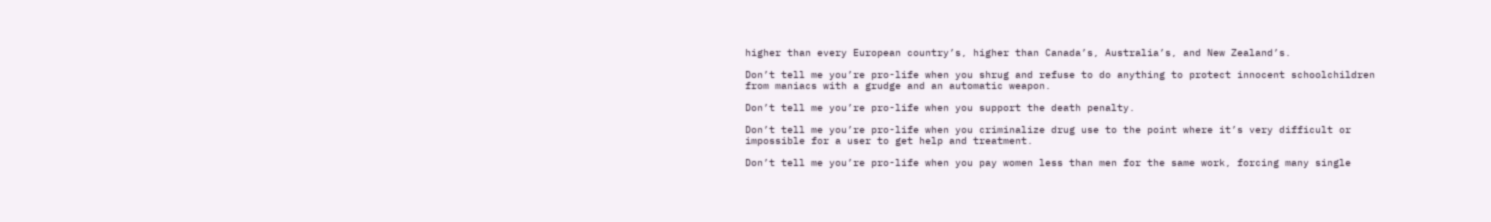higher than every European country’s, higher than Canada’s, Australia’s, and New Zealand’s.

Don’t tell me you’re pro-life when you shrug and refuse to do anything to protect innocent schoolchildren from maniacs with a grudge and an automatic weapon.

Don’t tell me you’re pro-life when you support the death penalty.

Don’t tell me you’re pro-life when you criminalize drug use to the point where it’s very difficult or impossible for a user to get help and treatment.

Don’t tell me you’re pro-life when you pay women less than men for the same work, forcing many single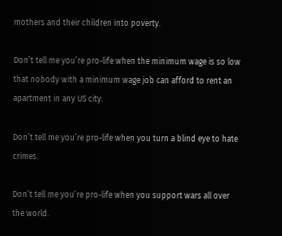mothers and their children into poverty.

Don’t tell me you’re pro-life when the minimum wage is so low that nobody with a minimum wage job can afford to rent an apartment in any US city.

Don’t tell me you’re pro-life when you turn a blind eye to hate crimes.

Don’t tell me you’re pro-life when you support wars all over the world.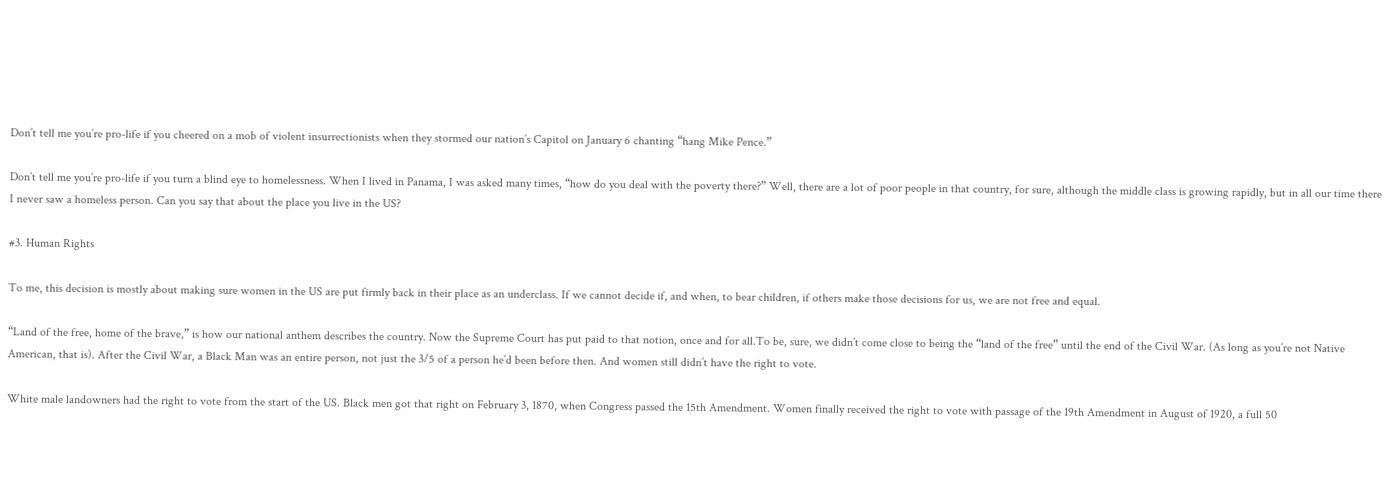Don’t tell me you’re pro-life if you cheered on a mob of violent insurrectionists when they stormed our nation’s Capitol on January 6 chanting “hang Mike Pence.”

Don’t tell me you’re pro-life if you turn a blind eye to homelessness. When I lived in Panama, I was asked many times, “how do you deal with the poverty there?” Well, there are a lot of poor people in that country, for sure, although the middle class is growing rapidly, but in all our time there I never saw a homeless person. Can you say that about the place you live in the US?

#3. Human Rights

To me, this decision is mostly about making sure women in the US are put firmly back in their place as an underclass. If we cannot decide if, and when, to bear children, if others make those decisions for us, we are not free and equal.

“Land of the free, home of the brave,” is how our national anthem describes the country. Now the Supreme Court has put paid to that notion, once and for all.To be, sure, we didn’t come close to being the “land of the free” until the end of the Civil War. (As long as you’re not Native American, that is). After the Civil War, a Black Man was an entire person, not just the 3/5 of a person he’d been before then. And women still didn’t have the right to vote.

White male landowners had the right to vote from the start of the US. Black men got that right on February 3, 1870, when Congress passed the 15th Amendment. Women finally received the right to vote with passage of the 19th Amendment in August of 1920, a full 50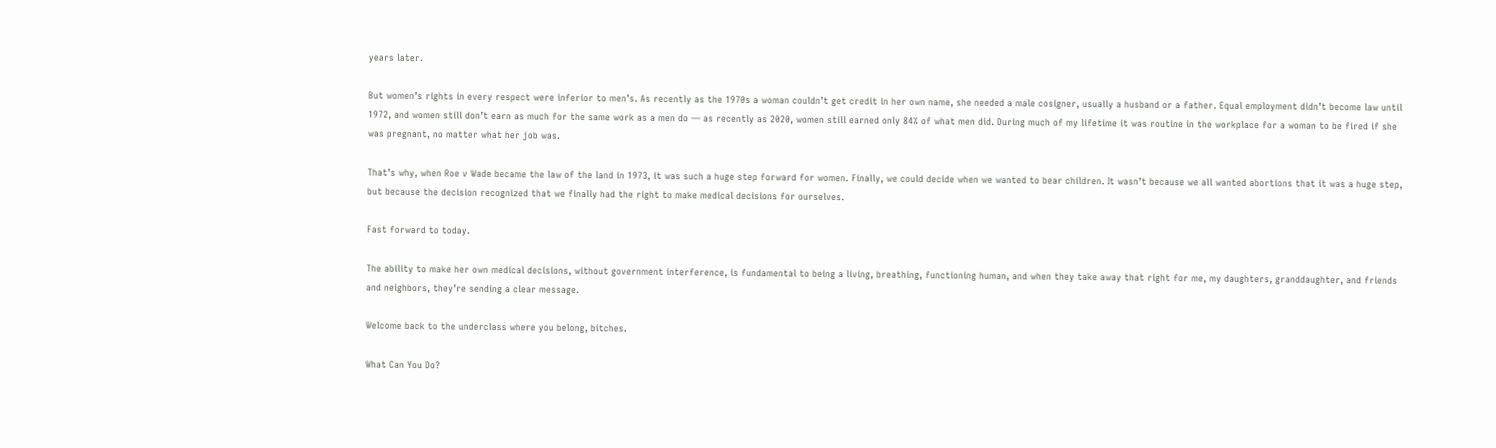years later.

But women’s rights in every respect were inferior to men’s. As recently as the 1970s a woman couldn’t get credit in her own name, she needed a male cosigner, usually a husband or a father. Equal employment didn’t become law until 1972, and women still don’t earn as much for the same work as a men do — as recently as 2020, women still earned only 84% of what men did. During much of my lifetime it was routine in the workplace for a woman to be fired if she was pregnant, no matter what her job was.

That’s why, when Roe v Wade became the law of the land in 1973, it was such a huge step forward for women. Finally, we could decide when we wanted to bear children. It wasn’t because we all wanted abortions that it was a huge step, but because the decision recognized that we finally had the right to make medical decisions for ourselves.

Fast forward to today.

The ability to make her own medical decisions, without government interference, is fundamental to being a living, breathing, functioning human, and when they take away that right for me, my daughters, granddaughter, and friends and neighbors, they’re sending a clear message.

Welcome back to the underclass where you belong, bitches.

What Can You Do?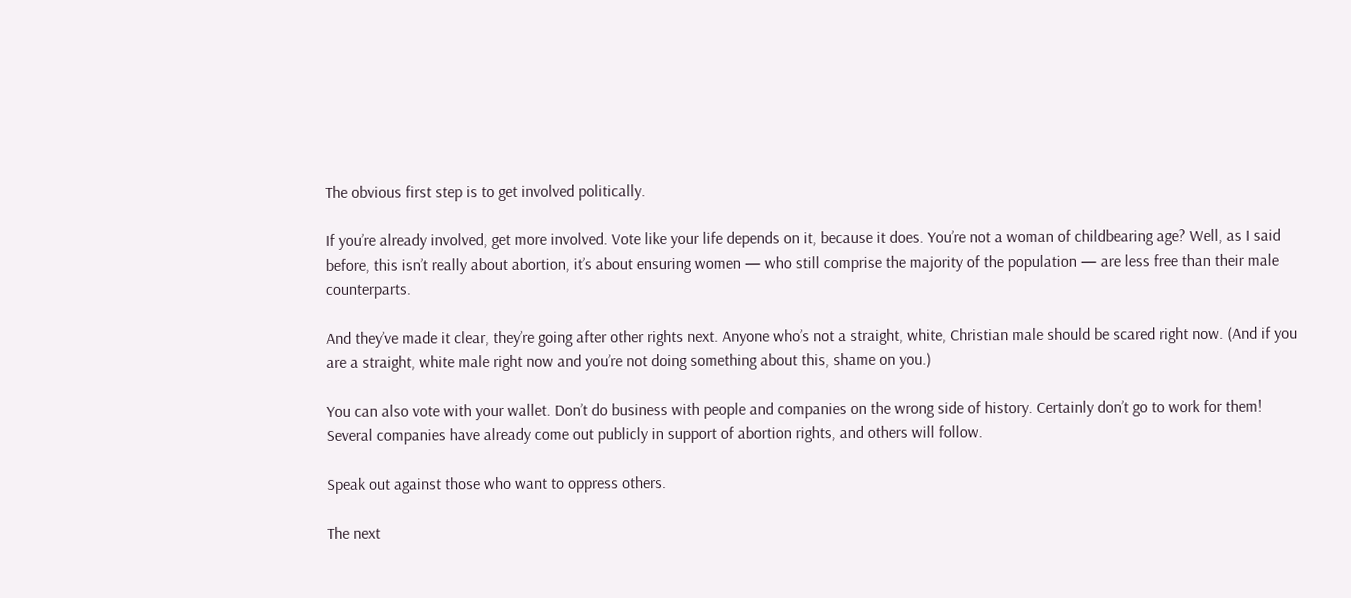The obvious first step is to get involved politically.

If you’re already involved, get more involved. Vote like your life depends on it, because it does. You’re not a woman of childbearing age? Well, as I said before, this isn’t really about abortion, it’s about ensuring women — who still comprise the majority of the population — are less free than their male counterparts.

And they’ve made it clear, they’re going after other rights next. Anyone who’s not a straight, white, Christian male should be scared right now. (And if you are a straight, white male right now and you’re not doing something about this, shame on you.)

You can also vote with your wallet. Don’t do business with people and companies on the wrong side of history. Certainly don’t go to work for them! Several companies have already come out publicly in support of abortion rights, and others will follow.

Speak out against those who want to oppress others.

The next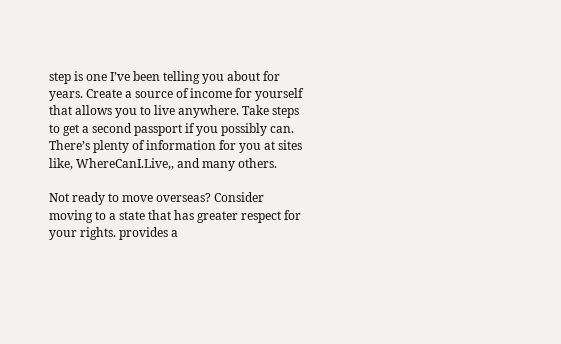step is one I’ve been telling you about for years. Create a source of income for yourself that allows you to live anywhere. Take steps to get a second passport if you possibly can. There’s plenty of information for you at sites like, WhereCanI.Live,, and many others.

Not ready to move overseas? Consider moving to a state that has greater respect for your rights. provides a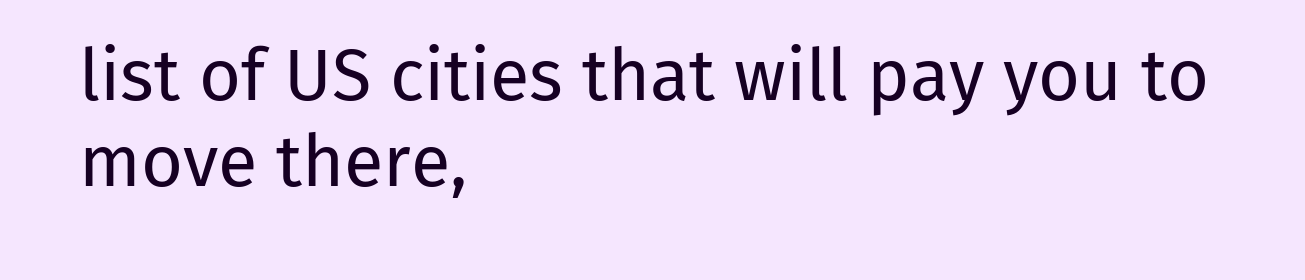list of US cities that will pay you to move there,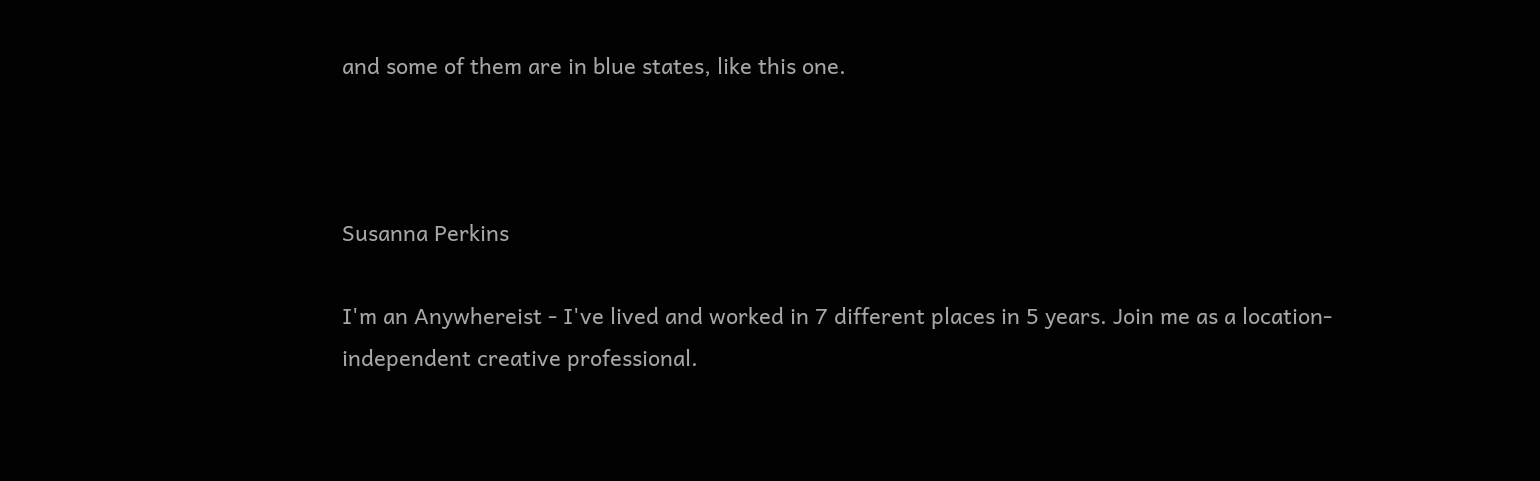and some of them are in blue states, like this one.



Susanna Perkins

I'm an Anywhereist - I've lived and worked in 7 different places in 5 years. Join me as a location-independent creative professional.